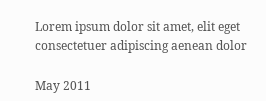Lorem ipsum dolor sit amet, elit eget consectetuer adipiscing aenean dolor

May 2011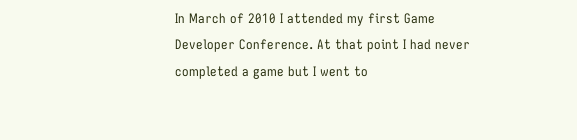In March of 2010 I attended my first Game Developer Conference. At that point I had never completed a game but I went to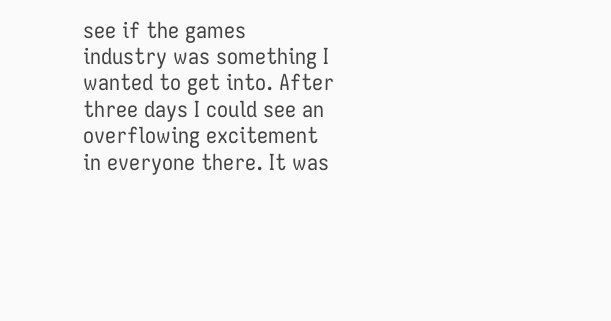see if the games industry was something I wanted to get into. After three days I could see an overflowing excitement in everyone there. It was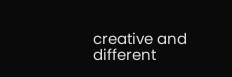creative and different